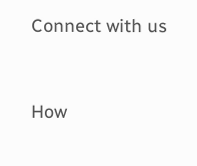Connect with us


How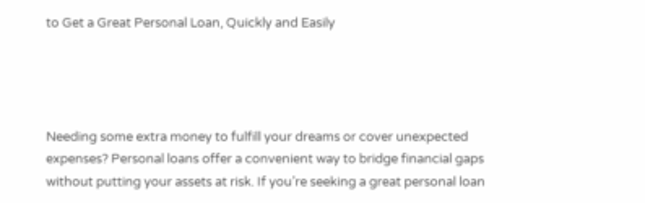to Get a Great Personal Loan, Quickly and Easily




Needing some extra money to fulfill your dreams or cover unexpected expenses? Personal loans offer a convenient way to bridge financial gaps without putting your assets at risk. If you’re seeking a great personal loan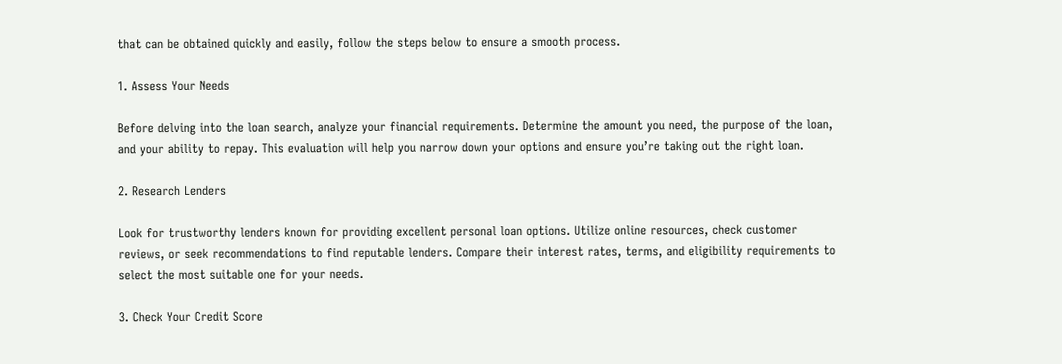that can be obtained quickly and easily, follow the steps below to ensure a smooth process.

1. Assess Your Needs

Before delving into the loan search, analyze your financial requirements. Determine the amount you need, the purpose of the loan, and your ability to repay. This evaluation will help you narrow down your options and ensure you’re taking out the right loan.

2. Research Lenders

Look for trustworthy lenders known for providing excellent personal loan options. Utilize online resources, check customer reviews, or seek recommendations to find reputable lenders. Compare their interest rates, terms, and eligibility requirements to select the most suitable one for your needs.

3. Check Your Credit Score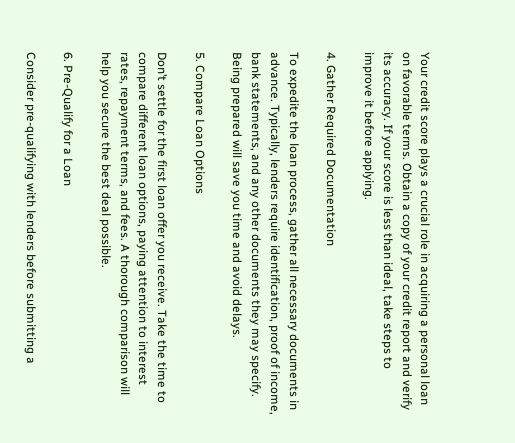Your credit score plays a crucial role in acquiring a personal loan on favorable terms. Obtain a copy of your credit report and verify its accuracy. If your score is less than ideal, take steps to improve it before applying.

4. Gather Required Documentation

To expedite the loan process, gather all necessary documents in advance. Typically, lenders require identification, proof of income, bank statements, and any other documents they may specify. Being prepared will save you time and avoid delays.

5. Compare Loan Options

Don’t settle for the first loan offer you receive. Take the time to compare different loan options, paying attention to interest rates, repayment terms, and fees. A thorough comparison will help you secure the best deal possible.

6. Pre-Qualify for a Loan

Consider pre-qualifying with lenders before submitting a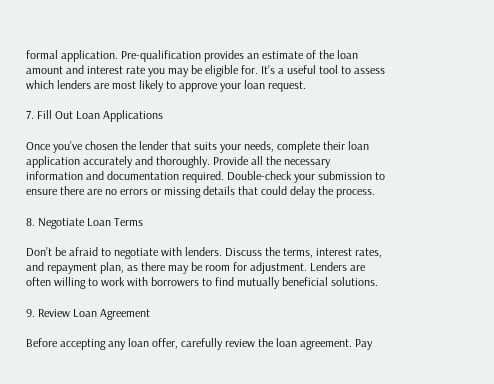formal application. Pre-qualification provides an estimate of the loan amount and interest rate you may be eligible for. It’s a useful tool to assess which lenders are most likely to approve your loan request.

7. Fill Out Loan Applications

Once you’ve chosen the lender that suits your needs, complete their loan application accurately and thoroughly. Provide all the necessary information and documentation required. Double-check your submission to ensure there are no errors or missing details that could delay the process.

8. Negotiate Loan Terms

Don’t be afraid to negotiate with lenders. Discuss the terms, interest rates, and repayment plan, as there may be room for adjustment. Lenders are often willing to work with borrowers to find mutually beneficial solutions.

9. Review Loan Agreement

Before accepting any loan offer, carefully review the loan agreement. Pay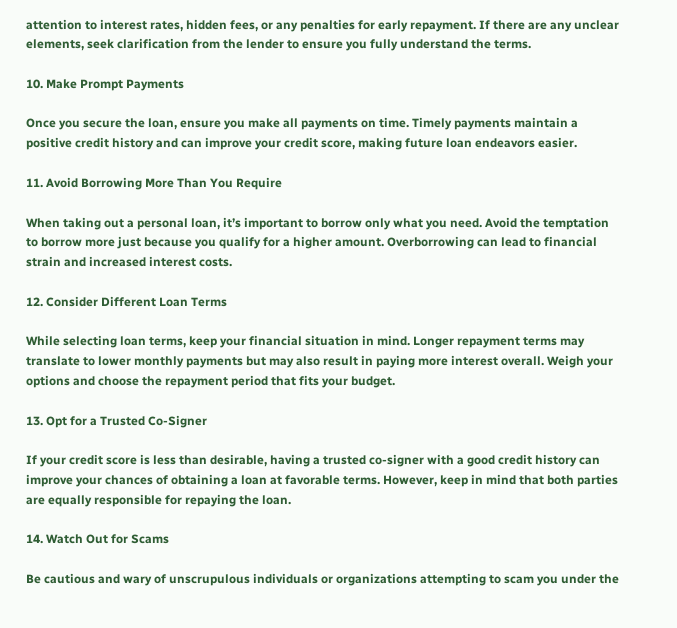attention to interest rates, hidden fees, or any penalties for early repayment. If there are any unclear elements, seek clarification from the lender to ensure you fully understand the terms.

10. Make Prompt Payments

Once you secure the loan, ensure you make all payments on time. Timely payments maintain a positive credit history and can improve your credit score, making future loan endeavors easier.

11. Avoid Borrowing More Than You Require

When taking out a personal loan, it’s important to borrow only what you need. Avoid the temptation to borrow more just because you qualify for a higher amount. Overborrowing can lead to financial strain and increased interest costs.

12. Consider Different Loan Terms

While selecting loan terms, keep your financial situation in mind. Longer repayment terms may translate to lower monthly payments but may also result in paying more interest overall. Weigh your options and choose the repayment period that fits your budget.

13. Opt for a Trusted Co-Signer

If your credit score is less than desirable, having a trusted co-signer with a good credit history can improve your chances of obtaining a loan at favorable terms. However, keep in mind that both parties are equally responsible for repaying the loan.

14. Watch Out for Scams

Be cautious and wary of unscrupulous individuals or organizations attempting to scam you under the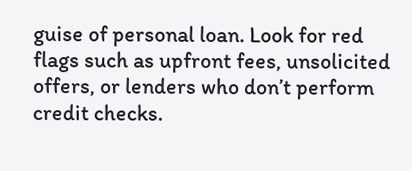guise of personal loan. Look for red flags such as upfront fees, unsolicited offers, or lenders who don’t perform credit checks.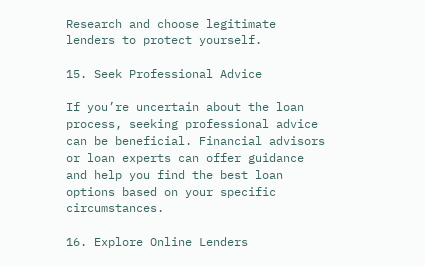Research and choose legitimate lenders to protect yourself.

15. Seek Professional Advice

If you’re uncertain about the loan process, seeking professional advice can be beneficial. Financial advisors or loan experts can offer guidance and help you find the best loan options based on your specific circumstances.

16. Explore Online Lenders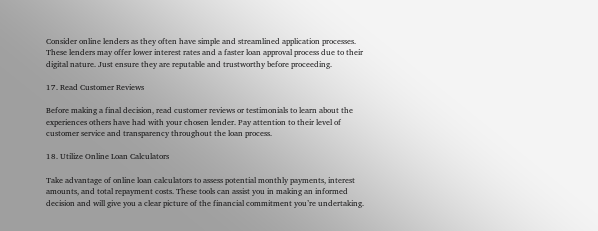Consider online lenders as they often have simple and streamlined application processes. These lenders may offer lower interest rates and a faster loan approval process due to their digital nature. Just ensure they are reputable and trustworthy before proceeding.

17. Read Customer Reviews

Before making a final decision, read customer reviews or testimonials to learn about the experiences others have had with your chosen lender. Pay attention to their level of customer service and transparency throughout the loan process.

18. Utilize Online Loan Calculators

Take advantage of online loan calculators to assess potential monthly payments, interest amounts, and total repayment costs. These tools can assist you in making an informed decision and will give you a clear picture of the financial commitment you’re undertaking.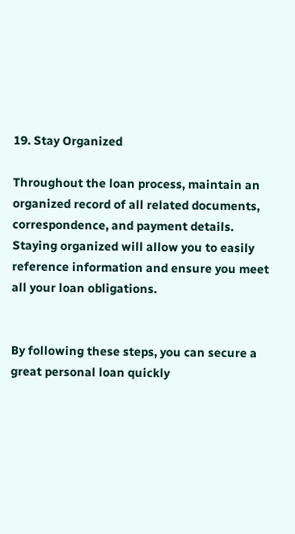19. Stay Organized

Throughout the loan process, maintain an organized record of all related documents, correspondence, and payment details. Staying organized will allow you to easily reference information and ensure you meet all your loan obligations.


By following these steps, you can secure a great personal loan quickly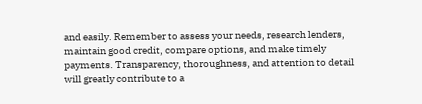and easily. Remember to assess your needs, research lenders, maintain good credit, compare options, and make timely payments. Transparency, thoroughness, and attention to detail will greatly contribute to a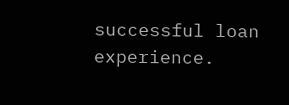successful loan experience.